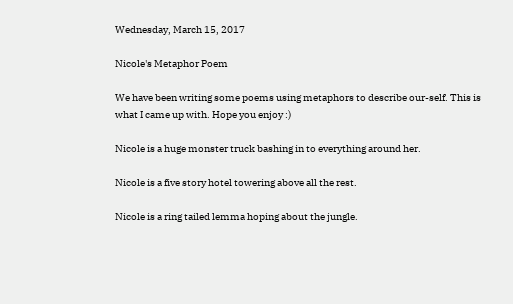Wednesday, March 15, 2017

Nicole's Metaphor Poem

We have been writing some poems using metaphors to describe our-self. This is what I came up with. Hope you enjoy :)

Nicole is a huge monster truck bashing in to everything around her.

Nicole is a five story hotel towering above all the rest.

Nicole is a ring tailed lemma hoping about the jungle.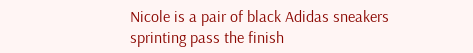Nicole is a pair of black Adidas sneakers sprinting pass the finish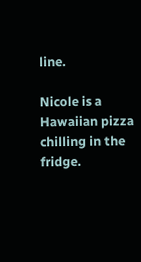line.

Nicole is a Hawaiian pizza chilling in the fridge.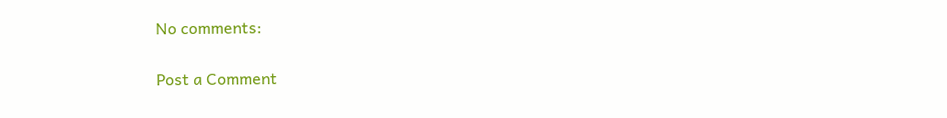No comments:

Post a Comment